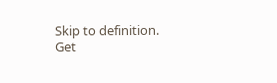Skip to definition.
Get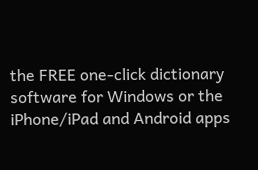the FREE one-click dictionary software for Windows or the iPhone/iPad and Android apps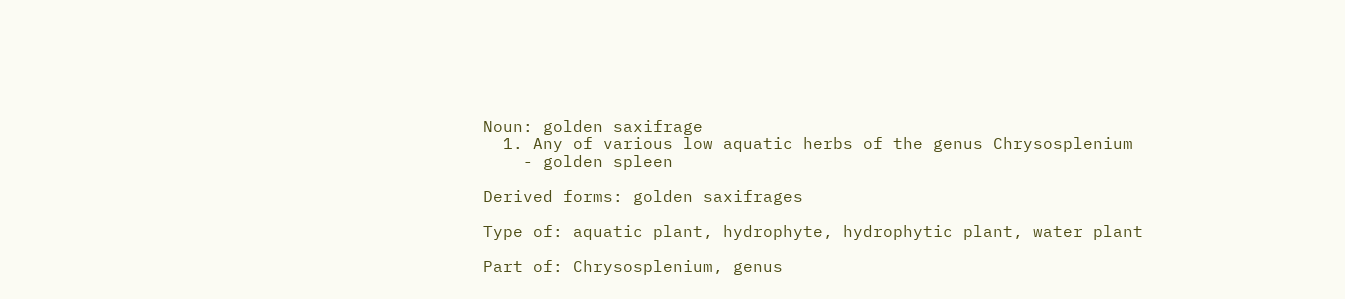Noun: golden saxifrage
  1. Any of various low aquatic herbs of the genus Chrysosplenium
    - golden spleen

Derived forms: golden saxifrages

Type of: aquatic plant, hydrophyte, hydrophytic plant, water plant

Part of: Chrysosplenium, genus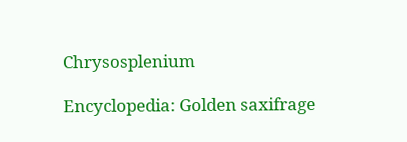Chrysosplenium

Encyclopedia: Golden saxifrage